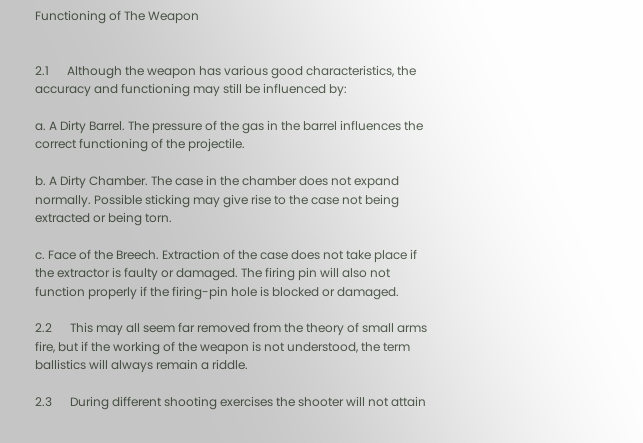Functioning of The Weapon


2.1      Although the weapon has various good characteristics, the accuracy and functioning may still be influenced by:

a. A Dirty Barrel. The pressure of the gas in the barrel influences the correct functioning of the projectile.

b. A Dirty Chamber. The case in the chamber does not expand normally. Possible sticking may give rise to the case not being extracted or being torn.

c. Face of the Breech. Extraction of the case does not take place if the extractor is faulty or damaged. The firing pin will also not function properly if the firing-pin hole is blocked or damaged.

2.2      This may all seem far removed from the theory of small arms fire, but if the working of the weapon is not understood, the term ballistics will always remain a riddle.

2.3      During different shooting exercises the shooter will not attain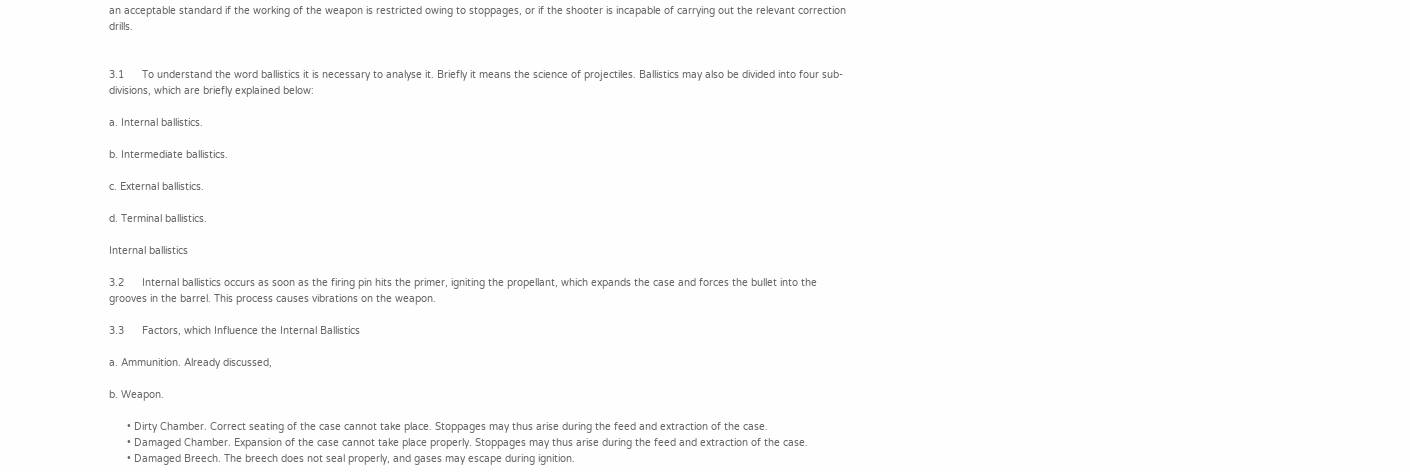an acceptable standard if the working of the weapon is restricted owing to stoppages, or if the shooter is incapable of carrying out the relevant correction drills.


3.1      To understand the word ballistics it is necessary to analyse it. Briefly it means the science of projectiles. Ballistics may also be divided into four sub-divisions, which are briefly explained below:

a. Internal ballistics.

b. Intermediate ballistics.

c. External ballistics.

d. Terminal ballistics.

Internal ballistics

3.2      Internal ballistics occurs as soon as the firing pin hits the primer, igniting the propellant, which expands the case and forces the bullet into the grooves in the barrel. This process causes vibrations on the weapon.

3.3      Factors, which Influence the Internal Ballistics

a. Ammunition. Already discussed,

b. Weapon.

      • Dirty Chamber. Correct seating of the case cannot take place. Stoppages may thus arise during the feed and extraction of the case.
      • Damaged Chamber. Expansion of the case cannot take place properly. Stoppages may thus arise during the feed and extraction of the case.
      • Damaged Breech. The breech does not seal properly, and gases may escape during ignition.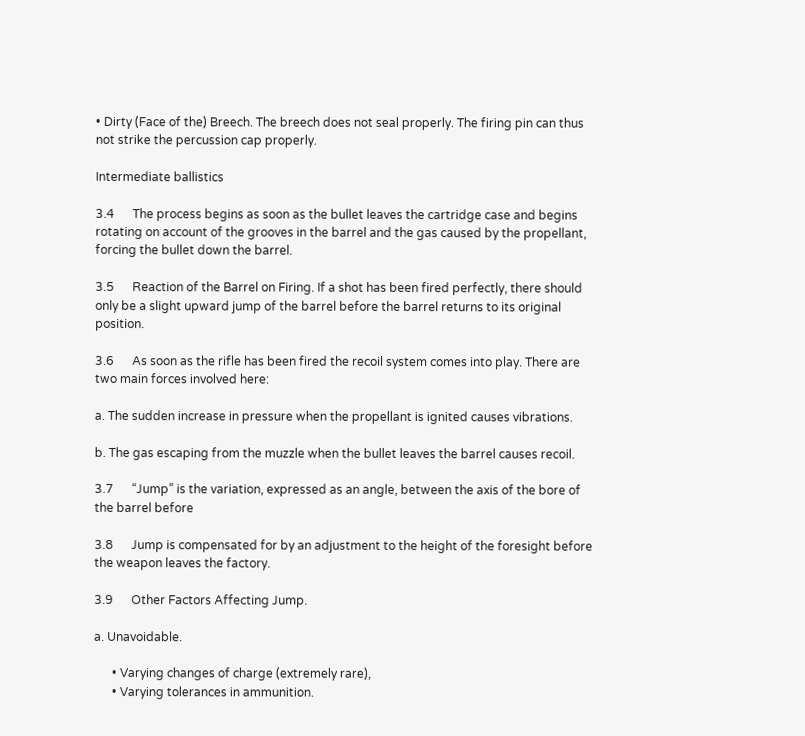• Dirty (Face of the) Breech. The breech does not seal properly. The firing pin can thus not strike the percussion cap properly.

Intermediate ballistics

3.4      The process begins as soon as the bullet leaves the cartridge case and begins rotating on account of the grooves in the barrel and the gas caused by the propellant, forcing the bullet down the barrel.

3.5      Reaction of the Barrel on Firing. If a shot has been fired perfectly, there should only be a slight upward jump of the barrel before the barrel returns to its original position.

3.6      As soon as the rifle has been fired the recoil system comes into play. There are two main forces involved here:

a. The sudden increase in pressure when the propellant is ignited causes vibrations.

b. The gas escaping from the muzzle when the bullet leaves the barrel causes recoil.

3.7      “Jump” is the variation, expressed as an angle, between the axis of the bore of the barrel before

3.8      Jump is compensated for by an adjustment to the height of the foresight before the weapon leaves the factory.

3.9      Other Factors Affecting Jump.

a. Unavoidable.

      • Varying changes of charge (extremely rare),
      • Varying tolerances in ammunition.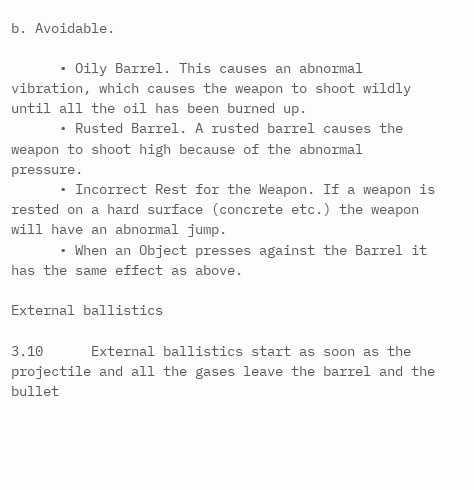b. Avoidable.

      • Oily Barrel. This causes an abnormal vibration, which causes the weapon to shoot wildly until all the oil has been burned up.
      • Rusted Barrel. A rusted barrel causes the weapon to shoot high because of the abnormal pressure.
      • Incorrect Rest for the Weapon. If a weapon is rested on a hard surface (concrete etc.) the weapon will have an abnormal jump.
      • When an Object presses against the Barrel it has the same effect as above.

External ballistics

3.10      External ballistics start as soon as the projectile and all the gases leave the barrel and the bullet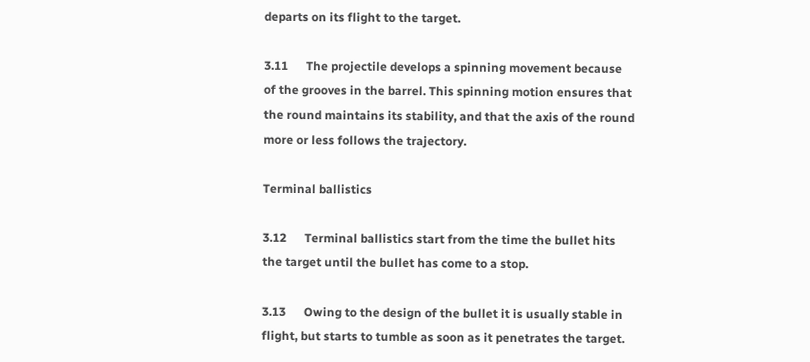departs on its flight to the target.

3.11      The projectile develops a spinning movement because of the grooves in the barrel. This spinning motion ensures that the round maintains its stability, and that the axis of the round more or less follows the trajectory.

Terminal ballistics

3.12      Terminal ballistics start from the time the bullet hits the target until the bullet has come to a stop.

3.13      Owing to the design of the bullet it is usually stable in flight, but starts to tumble as soon as it penetrates the target.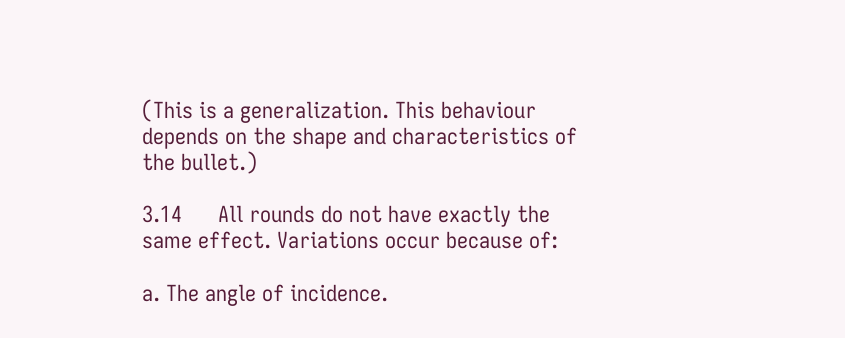(This is a generalization. This behaviour depends on the shape and characteristics of the bullet.)

3.14      All rounds do not have exactly the same effect. Variations occur because of:

a. The angle of incidence.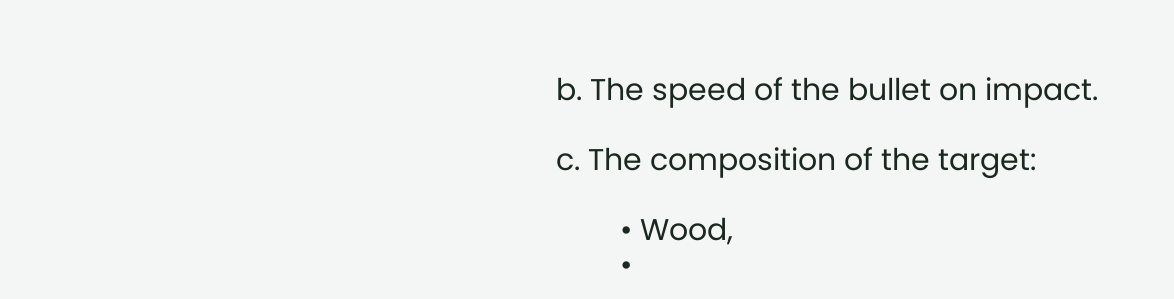b. The speed of the bullet on impact.

c. The composition of the target:

        • Wood,
        •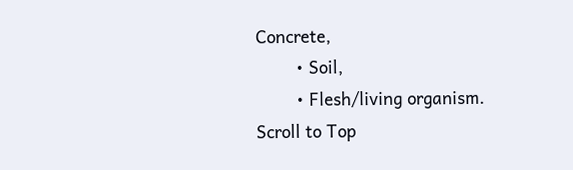Concrete,
        • Soil,
        • Flesh/living organism.
Scroll to Top